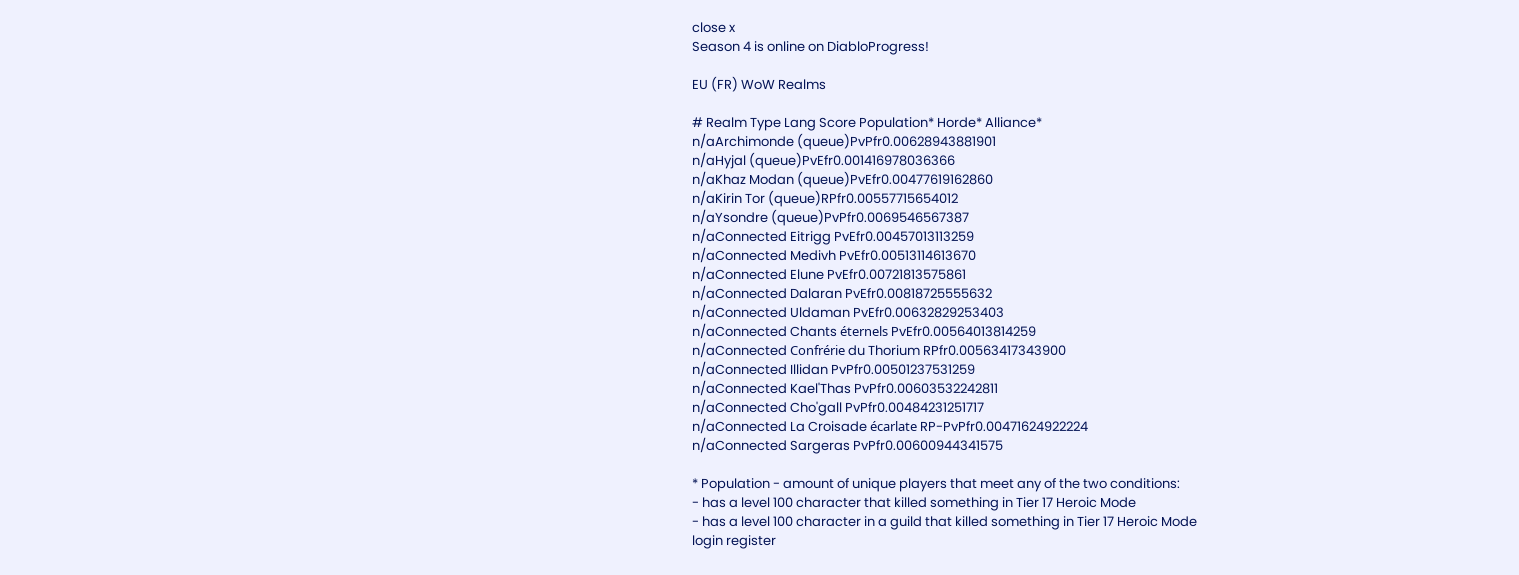close x
Season 4 is online on DiabloProgress!

EU (FR) WoW Realms

# Realm Type Lang Score Population* Horde* Alliance*
n/aArchimonde (queue)PvPfr0.00628943881901
n/aHyjal (queue)PvEfr0.001416978036366
n/aKhaz Modan (queue)PvEfr0.00477619162860
n/aKirin Tor (queue)RPfr0.00557715654012
n/aYsondre (queue)PvPfr0.0069546567387
n/aConnected Eitrigg PvEfr0.00457013113259
n/aConnected Medivh PvEfr0.00513114613670
n/aConnected Elune PvEfr0.00721813575861
n/aConnected Dalaran PvEfr0.00818725555632
n/aConnected Uldaman PvEfr0.00632829253403
n/aConnected Chants éternels PvEfr0.00564013814259
n/aConnected Confrérie du Thorium RPfr0.00563417343900
n/aConnected Illidan PvPfr0.00501237531259
n/aConnected Kael'Thas PvPfr0.00603532242811
n/aConnected Cho'gall PvPfr0.00484231251717
n/aConnected La Croisade écarlate RP-PvPfr0.00471624922224
n/aConnected Sargeras PvPfr0.00600944341575

* Population - amount of unique players that meet any of the two conditions:
- has a level 100 character that killed something in Tier 17 Heroic Mode
- has a level 100 character in a guild that killed something in Tier 17 Heroic Mode
login register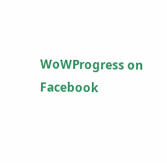WoWProgress on Facebook